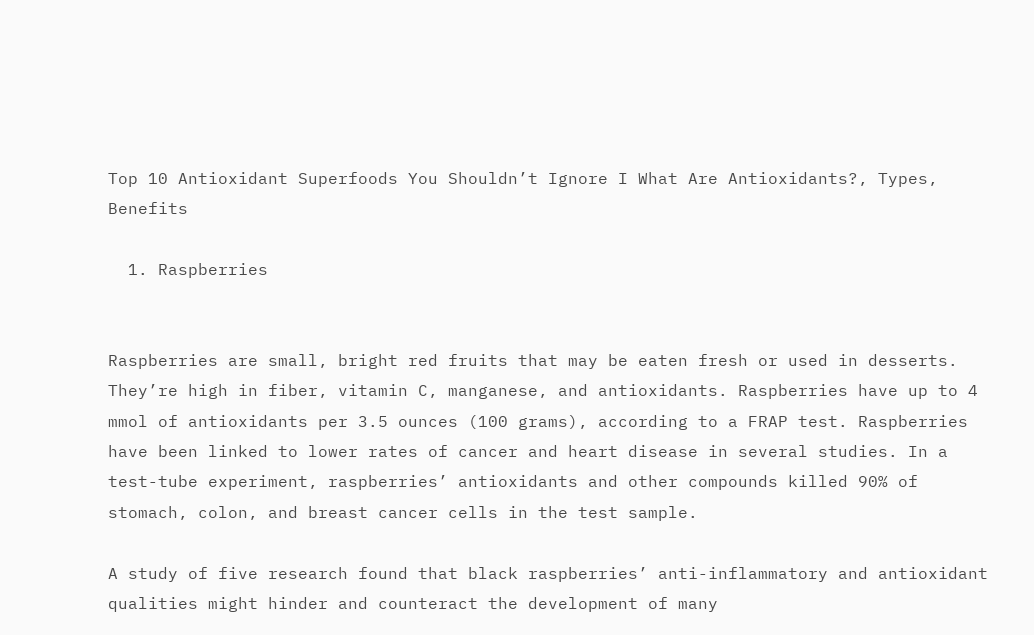Top 10 Antioxidant Superfoods You Shouldn’t Ignore I What Are Antioxidants?, Types, Benefits

  1. Raspberries


Raspberries are small, bright red fruits that may be eaten fresh or used in desserts. They’re high in fiber, vitamin C, manganese, and antioxidants. Raspberries have up to 4 mmol of antioxidants per 3.5 ounces (100 grams), according to a FRAP test. Raspberries have been linked to lower rates of cancer and heart disease in several studies. In a test-tube experiment, raspberries’ antioxidants and other compounds killed 90% of stomach, colon, and breast cancer cells in the test sample.

A study of five research found that black raspberries’ anti-inflammatory and antioxidant qualities might hinder and counteract the development of many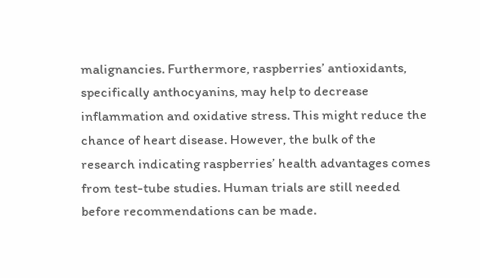malignancies. Furthermore, raspberries’ antioxidants, specifically anthocyanins, may help to decrease inflammation and oxidative stress. This might reduce the chance of heart disease. However, the bulk of the research indicating raspberries’ health advantages comes from test-tube studies. Human trials are still needed before recommendations can be made.